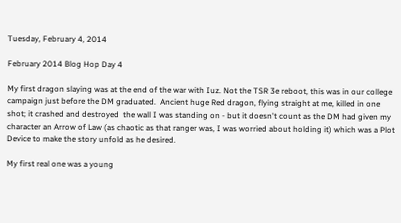Tuesday, February 4, 2014

February 2014 Blog Hop Day 4

My first dragon slaying was at the end of the war with Iuz. Not the TSR 3e reboot, this was in our college campaign just before the DM graduated.  Ancient huge Red dragon, flying straight at me, killed in one shot; it crashed and destroyed  the wall I was standing on - but it doesn't count as the DM had given my character an Arrow of Law (as chaotic as that ranger was, I was worried about holding it) which was a Plot Device to make the story unfold as he desired.

My first real one was a young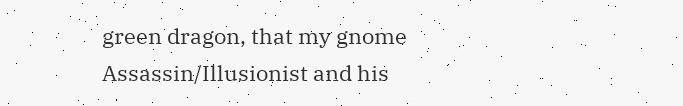green dragon, that my gnome Assassin/Illusionist and his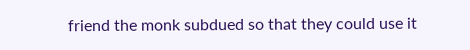friend the monk subdued so that they could use it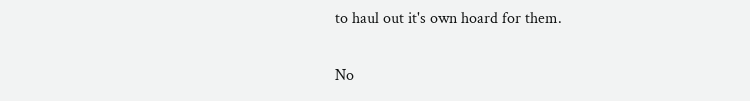to haul out it's own hoard for them.

No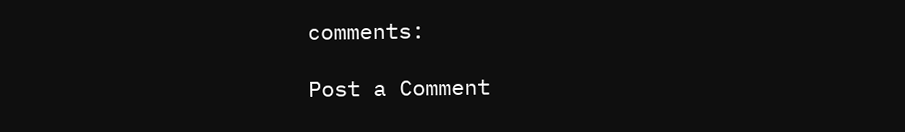comments:

Post a Comment